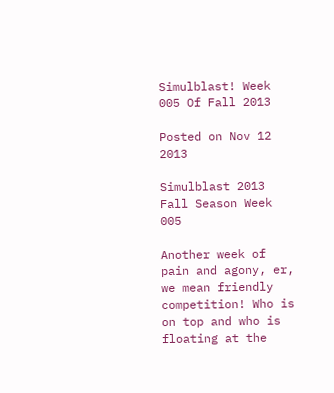Simulblast! Week 005 Of Fall 2013

Posted on Nov 12 2013

Simulblast 2013 Fall Season Week 005

Another week of pain and agony, er, we mean friendly competition! Who is on top and who is floating at the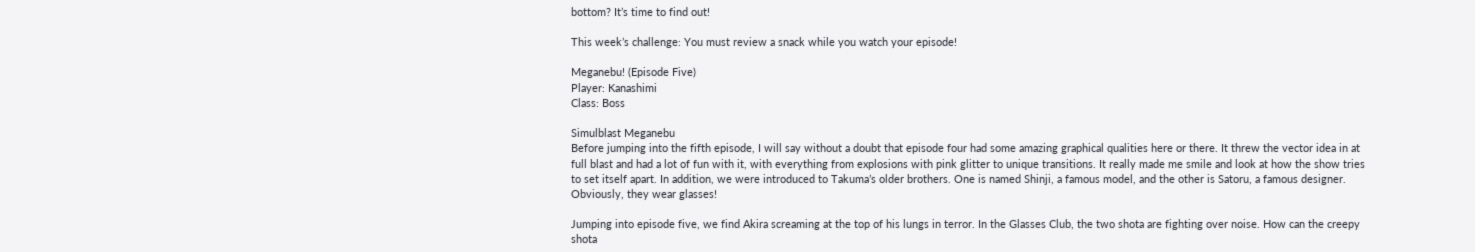bottom? It’s time to find out!

This week’s challenge: You must review a snack while you watch your episode!

Meganebu! (Episode Five)
Player: Kanashimi
Class: Boss

Simulblast Meganebu
Before jumping into the fifth episode, I will say without a doubt that episode four had some amazing graphical qualities here or there. It threw the vector idea in at full blast and had a lot of fun with it, with everything from explosions with pink glitter to unique transitions. It really made me smile and look at how the show tries to set itself apart. In addition, we were introduced to Takuma’s older brothers. One is named Shinji, a famous model, and the other is Satoru, a famous designer. Obviously, they wear glasses!

Jumping into episode five, we find Akira screaming at the top of his lungs in terror. In the Glasses Club, the two shota are fighting over noise. How can the creepy shota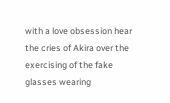with a love obsession hear the cries of Akira over the exercising of the fake glasses wearing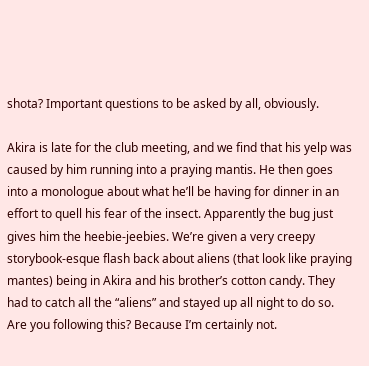shota? Important questions to be asked by all, obviously.

Akira is late for the club meeting, and we find that his yelp was caused by him running into a praying mantis. He then goes into a monologue about what he’ll be having for dinner in an effort to quell his fear of the insect. Apparently the bug just gives him the heebie-jeebies. We’re given a very creepy storybook-esque flash back about aliens (that look like praying mantes) being in Akira and his brother’s cotton candy. They had to catch all the “aliens” and stayed up all night to do so. Are you following this? Because I’m certainly not.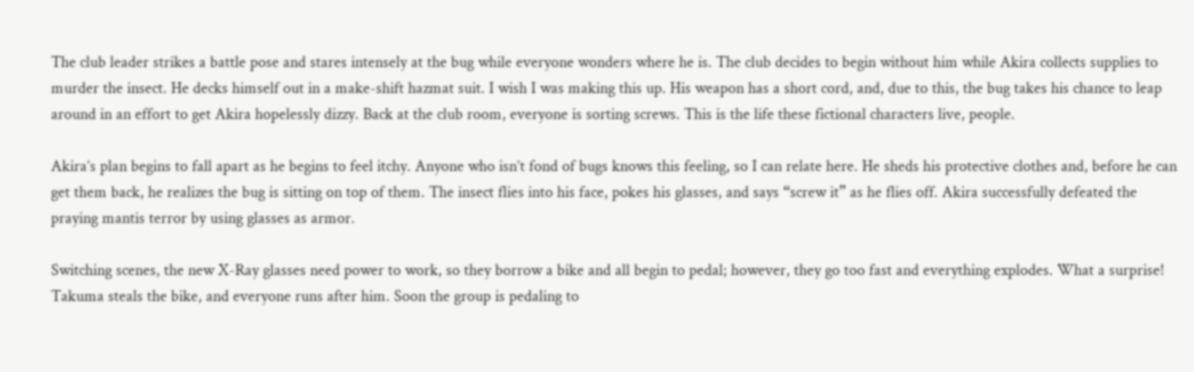The club leader strikes a battle pose and stares intensely at the bug while everyone wonders where he is. The club decides to begin without him while Akira collects supplies to murder the insect. He decks himself out in a make-shift hazmat suit. I wish I was making this up. His weapon has a short cord, and, due to this, the bug takes his chance to leap around in an effort to get Akira hopelessly dizzy. Back at the club room, everyone is sorting screws. This is the life these fictional characters live, people.

Akira’s plan begins to fall apart as he begins to feel itchy. Anyone who isn’t fond of bugs knows this feeling, so I can relate here. He sheds his protective clothes and, before he can get them back, he realizes the bug is sitting on top of them. The insect flies into his face, pokes his glasses, and says “screw it” as he flies off. Akira successfully defeated the praying mantis terror by using glasses as armor.

Switching scenes, the new X-Ray glasses need power to work, so they borrow a bike and all begin to pedal; however, they go too fast and everything explodes. What a surprise! Takuma steals the bike, and everyone runs after him. Soon the group is pedaling to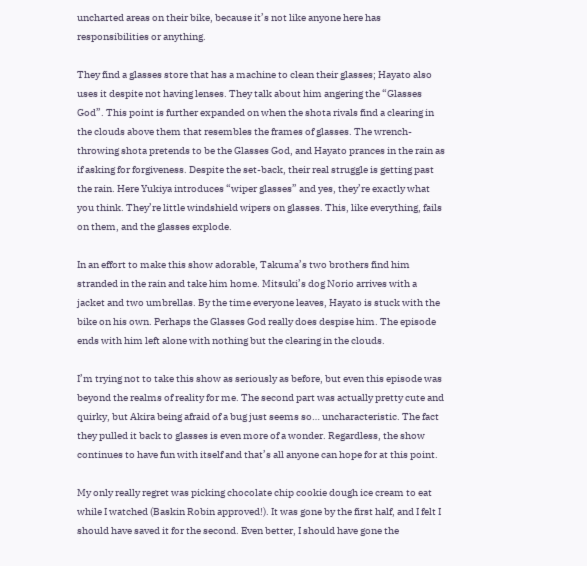uncharted areas on their bike, because it’s not like anyone here has responsibilities or anything.

They find a glasses store that has a machine to clean their glasses; Hayato also uses it despite not having lenses. They talk about him angering the “Glasses God”. This point is further expanded on when the shota rivals find a clearing in the clouds above them that resembles the frames of glasses. The wrench-throwing shota pretends to be the Glasses God, and Hayato prances in the rain as if asking for forgiveness. Despite the set-back, their real struggle is getting past the rain. Here Yukiya introduces “wiper glasses” and yes, they’re exactly what you think. They’re little windshield wipers on glasses. This, like everything, fails on them, and the glasses explode.

In an effort to make this show adorable, Takuma’s two brothers find him stranded in the rain and take him home. Mitsuki’s dog Norio arrives with a jacket and two umbrellas. By the time everyone leaves, Hayato is stuck with the bike on his own. Perhaps the Glasses God really does despise him. The episode ends with him left alone with nothing but the clearing in the clouds.

I’m trying not to take this show as seriously as before, but even this episode was beyond the realms of reality for me. The second part was actually pretty cute and quirky, but Akira being afraid of a bug just seems so… uncharacteristic. The fact they pulled it back to glasses is even more of a wonder. Regardless, the show continues to have fun with itself and that’s all anyone can hope for at this point.

My only really regret was picking chocolate chip cookie dough ice cream to eat while I watched (Baskin Robin approved!). It was gone by the first half, and I felt I should have saved it for the second. Even better, I should have gone the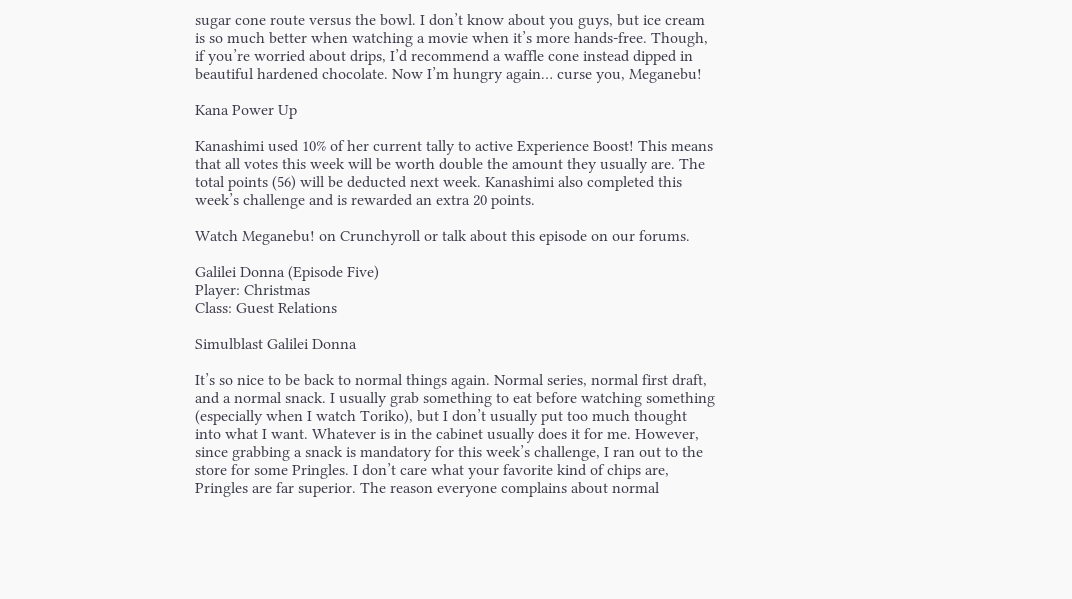sugar cone route versus the bowl. I don’t know about you guys, but ice cream is so much better when watching a movie when it’s more hands-free. Though, if you’re worried about drips, I’d recommend a waffle cone instead dipped in beautiful hardened chocolate. Now I’m hungry again… curse you, Meganebu!

Kana Power Up

Kanashimi used 10% of her current tally to active Experience Boost! This means that all votes this week will be worth double the amount they usually are. The total points (56) will be deducted next week. Kanashimi also completed this week’s challenge and is rewarded an extra 20 points.

Watch Meganebu! on Crunchyroll or talk about this episode on our forums.

Galilei Donna (Episode Five)
Player: Christmas
Class: Guest Relations

Simulblast Galilei Donna

It’s so nice to be back to normal things again. Normal series, normal first draft, and a normal snack. I usually grab something to eat before watching something (especially when I watch Toriko), but I don’t usually put too much thought into what I want. Whatever is in the cabinet usually does it for me. However, since grabbing a snack is mandatory for this week’s challenge, I ran out to the store for some Pringles. I don’t care what your favorite kind of chips are, Pringles are far superior. The reason everyone complains about normal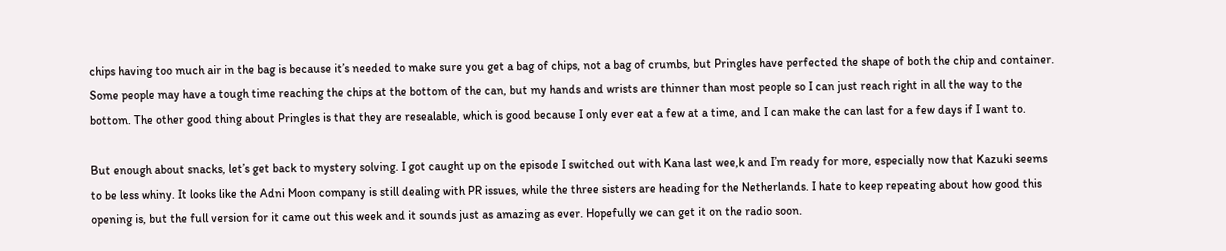chips having too much air in the bag is because it’s needed to make sure you get a bag of chips, not a bag of crumbs, but Pringles have perfected the shape of both the chip and container. Some people may have a tough time reaching the chips at the bottom of the can, but my hands and wrists are thinner than most people so I can just reach right in all the way to the bottom. The other good thing about Pringles is that they are resealable, which is good because I only ever eat a few at a time, and I can make the can last for a few days if I want to.

But enough about snacks, let’s get back to mystery solving. I got caught up on the episode I switched out with Kana last wee,k and I’m ready for more, especially now that Kazuki seems to be less whiny. It looks like the Adni Moon company is still dealing with PR issues, while the three sisters are heading for the Netherlands. I hate to keep repeating about how good this opening is, but the full version for it came out this week and it sounds just as amazing as ever. Hopefully we can get it on the radio soon.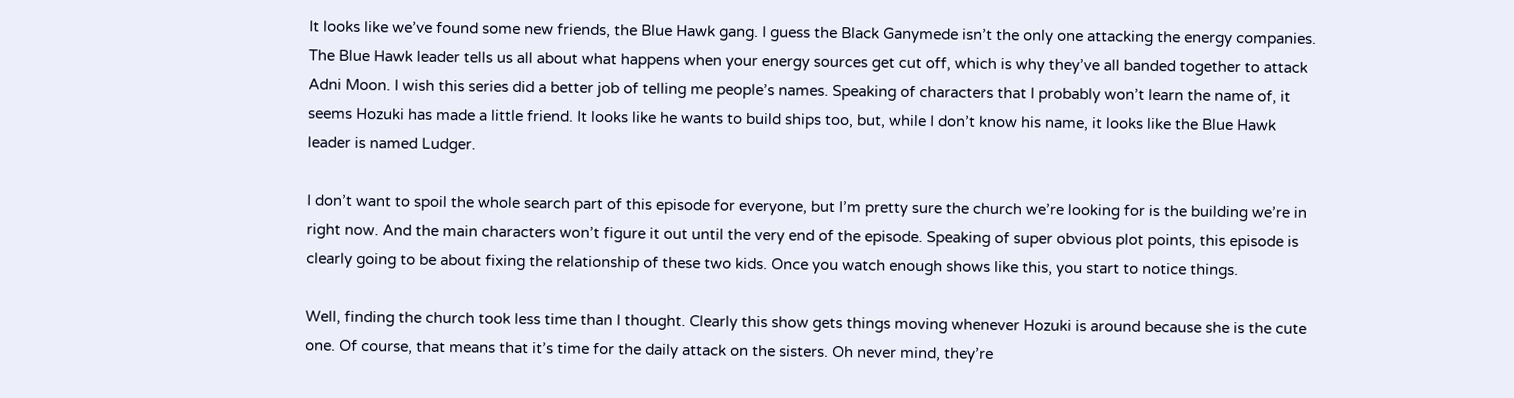It looks like we’ve found some new friends, the Blue Hawk gang. I guess the Black Ganymede isn’t the only one attacking the energy companies. The Blue Hawk leader tells us all about what happens when your energy sources get cut off, which is why they’ve all banded together to attack Adni Moon. I wish this series did a better job of telling me people’s names. Speaking of characters that I probably won’t learn the name of, it seems Hozuki has made a little friend. It looks like he wants to build ships too, but, while I don’t know his name, it looks like the Blue Hawk leader is named Ludger.

I don’t want to spoil the whole search part of this episode for everyone, but I’m pretty sure the church we’re looking for is the building we’re in right now. And the main characters won’t figure it out until the very end of the episode. Speaking of super obvious plot points, this episode is clearly going to be about fixing the relationship of these two kids. Once you watch enough shows like this, you start to notice things.

Well, finding the church took less time than I thought. Clearly this show gets things moving whenever Hozuki is around because she is the cute one. Of course, that means that it’s time for the daily attack on the sisters. Oh never mind, they’re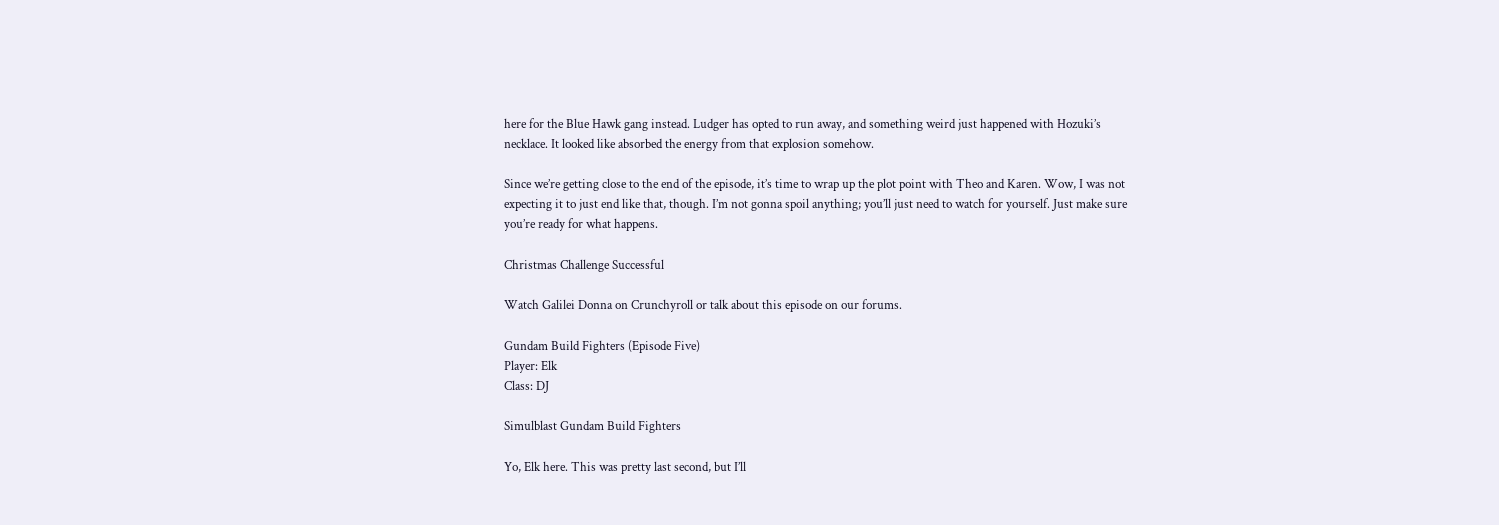here for the Blue Hawk gang instead. Ludger has opted to run away, and something weird just happened with Hozuki’s necklace. It looked like absorbed the energy from that explosion somehow.

Since we’re getting close to the end of the episode, it’s time to wrap up the plot point with Theo and Karen. Wow, I was not expecting it to just end like that, though. I’m not gonna spoil anything; you’ll just need to watch for yourself. Just make sure you’re ready for what happens.

Christmas Challenge Successful

Watch Galilei Donna on Crunchyroll or talk about this episode on our forums.

Gundam Build Fighters (Episode Five)
Player: Elk
Class: DJ

Simulblast Gundam Build Fighters

Yo, Elk here. This was pretty last second, but I’ll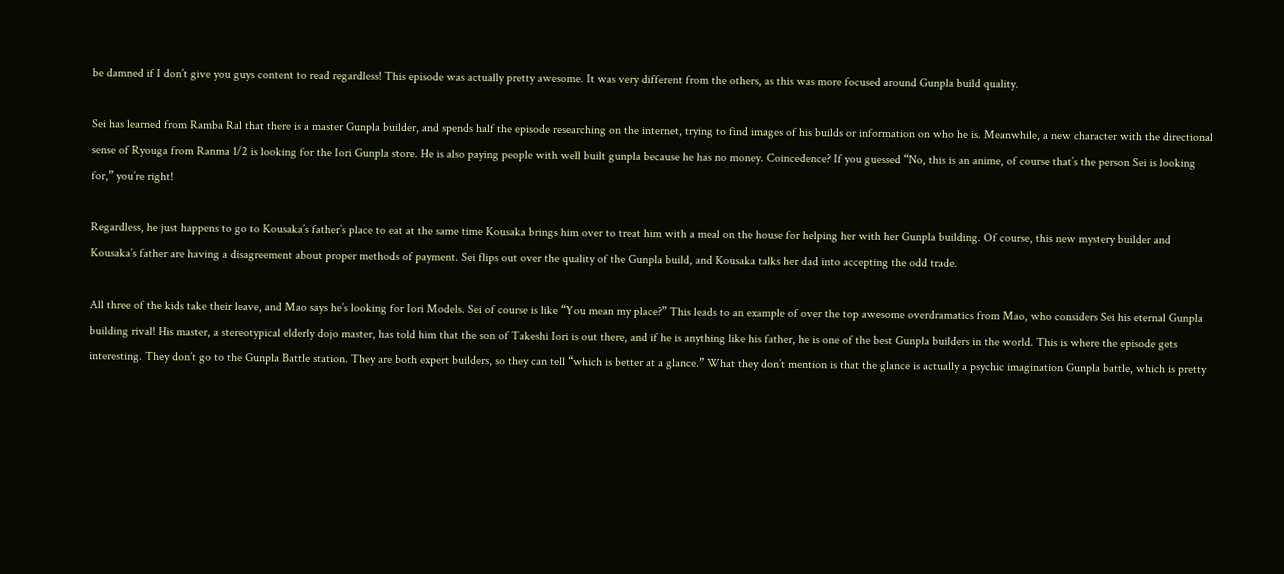be damned if I don’t give you guys content to read regardless! This episode was actually pretty awesome. It was very different from the others, as this was more focused around Gunpla build quality.

Sei has learned from Ramba Ral that there is a master Gunpla builder, and spends half the episode researching on the internet, trying to find images of his builds or information on who he is. Meanwhile, a new character with the directional sense of Ryouga from Ranma 1/2 is looking for the Iori Gunpla store. He is also paying people with well built gunpla because he has no money. Coincedence? If you guessed “No, this is an anime, of course that’s the person Sei is looking for,” you’re right!

Regardless, he just happens to go to Kousaka’s father’s place to eat at the same time Kousaka brings him over to treat him with a meal on the house for helping her with her Gunpla building. Of course, this new mystery builder and Kousaka’s father are having a disagreement about proper methods of payment. Sei flips out over the quality of the Gunpla build, and Kousaka talks her dad into accepting the odd trade.

All three of the kids take their leave, and Mao says he’s looking for Iori Models. Sei of course is like “You mean my place?” This leads to an example of over the top awesome overdramatics from Mao, who considers Sei his eternal Gunpla building rival! His master, a stereotypical elderly dojo master, has told him that the son of Takeshi Iori is out there, and if he is anything like his father, he is one of the best Gunpla builders in the world. This is where the episode gets interesting. They don’t go to the Gunpla Battle station. They are both expert builders, so they can tell “which is better at a glance.” What they don’t mention is that the glance is actually a psychic imagination Gunpla battle, which is pretty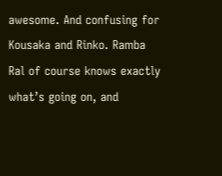awesome. And confusing for Kousaka and Rinko. Ramba Ral of course knows exactly what’s going on, and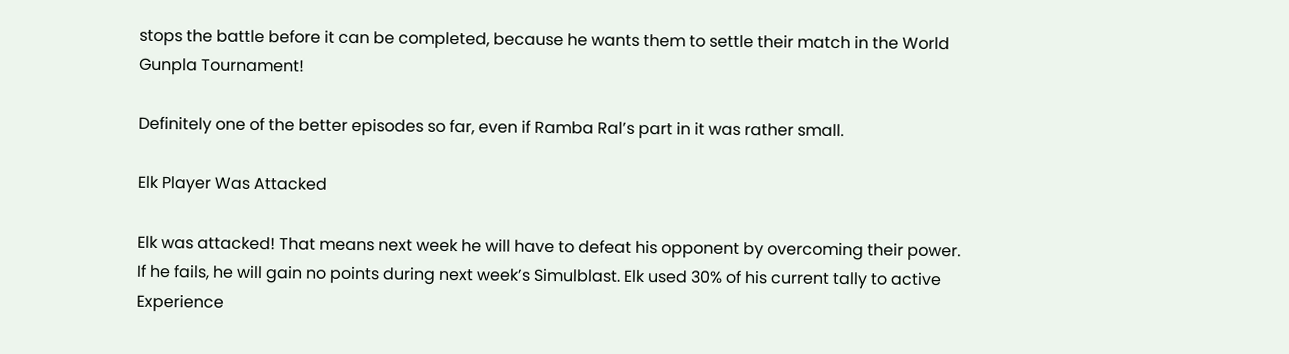stops the battle before it can be completed, because he wants them to settle their match in the World Gunpla Tournament!

Definitely one of the better episodes so far, even if Ramba Ral’s part in it was rather small.

Elk Player Was Attacked

Elk was attacked! That means next week he will have to defeat his opponent by overcoming their power. If he fails, he will gain no points during next week’s Simulblast. Elk used 30% of his current tally to active Experience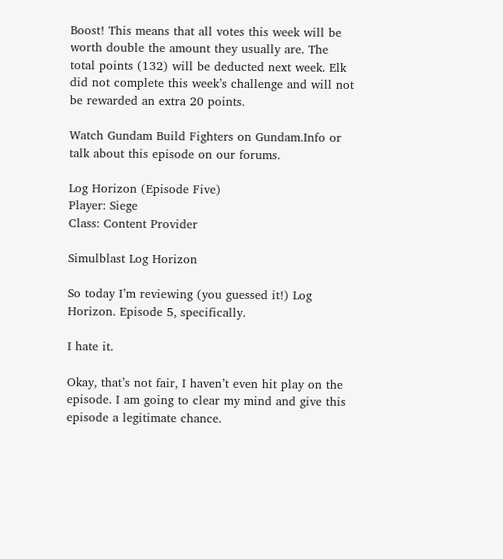Boost! This means that all votes this week will be worth double the amount they usually are. The total points (132) will be deducted next week. Elk did not complete this week’s challenge and will not be rewarded an extra 20 points.

Watch Gundam Build Fighters on Gundam.Info or talk about this episode on our forums.

Log Horizon (Episode Five)
Player: Siege
Class: Content Provider

Simulblast Log Horizon

So today I’m reviewing (you guessed it!) Log Horizon. Episode 5, specifically.

I hate it.

Okay, that’s not fair, I haven’t even hit play on the episode. I am going to clear my mind and give this episode a legitimate chance.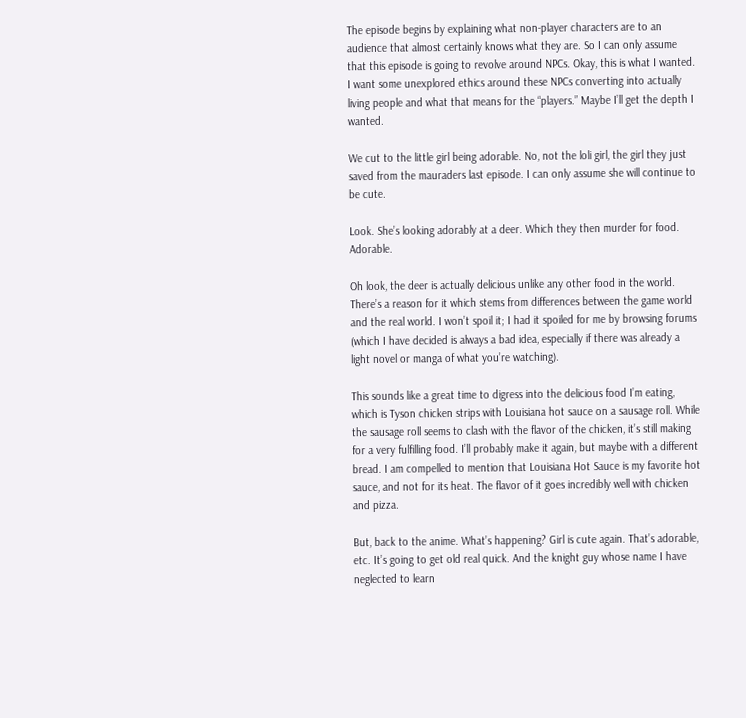The episode begins by explaining what non-player characters are to an audience that almost certainly knows what they are. So I can only assume that this episode is going to revolve around NPCs. Okay, this is what I wanted. I want some unexplored ethics around these NPCs converting into actually living people and what that means for the “players.” Maybe I’ll get the depth I wanted.

We cut to the little girl being adorable. No, not the loli girl, the girl they just saved from the mauraders last episode. I can only assume she will continue to be cute.

Look. She’s looking adorably at a deer. Which they then murder for food. Adorable.

Oh look, the deer is actually delicious unlike any other food in the world. There’s a reason for it which stems from differences between the game world and the real world. I won’t spoil it; I had it spoiled for me by browsing forums (which I have decided is always a bad idea, especially if there was already a light novel or manga of what you’re watching).

This sounds like a great time to digress into the delicious food I’m eating, which is Tyson chicken strips with Louisiana hot sauce on a sausage roll. While the sausage roll seems to clash with the flavor of the chicken, it’s still making for a very fulfilling food. I’ll probably make it again, but maybe with a different bread. I am compelled to mention that Louisiana Hot Sauce is my favorite hot sauce, and not for its heat. The flavor of it goes incredibly well with chicken and pizza.

But, back to the anime. What’s happening? Girl is cute again. That’s adorable, etc. It’s going to get old real quick. And the knight guy whose name I have neglected to learn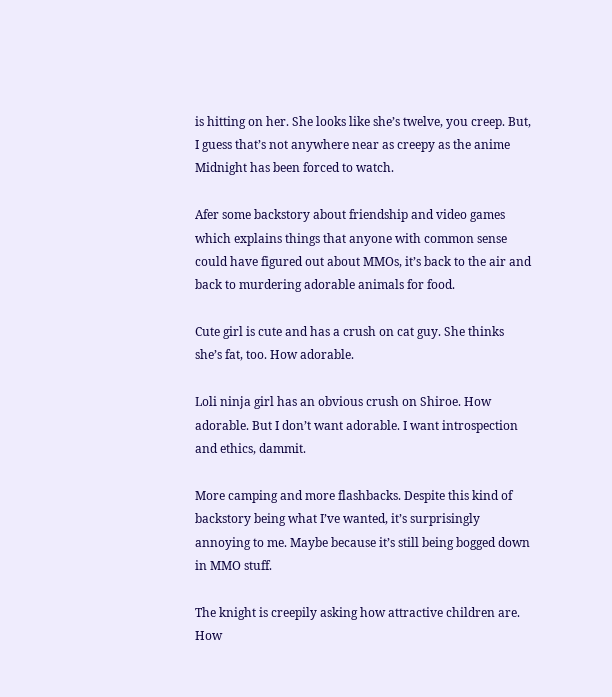is hitting on her. She looks like she’s twelve, you creep. But, I guess that’s not anywhere near as creepy as the anime Midnight has been forced to watch.

Afer some backstory about friendship and video games which explains things that anyone with common sense could have figured out about MMOs, it’s back to the air and back to murdering adorable animals for food.

Cute girl is cute and has a crush on cat guy. She thinks she’s fat, too. How adorable.

Loli ninja girl has an obvious crush on Shiroe. How adorable. But I don’t want adorable. I want introspection and ethics, dammit.

More camping and more flashbacks. Despite this kind of backstory being what I’ve wanted, it’s surprisingly annoying to me. Maybe because it’s still being bogged down in MMO stuff.

The knight is creepily asking how attractive children are. How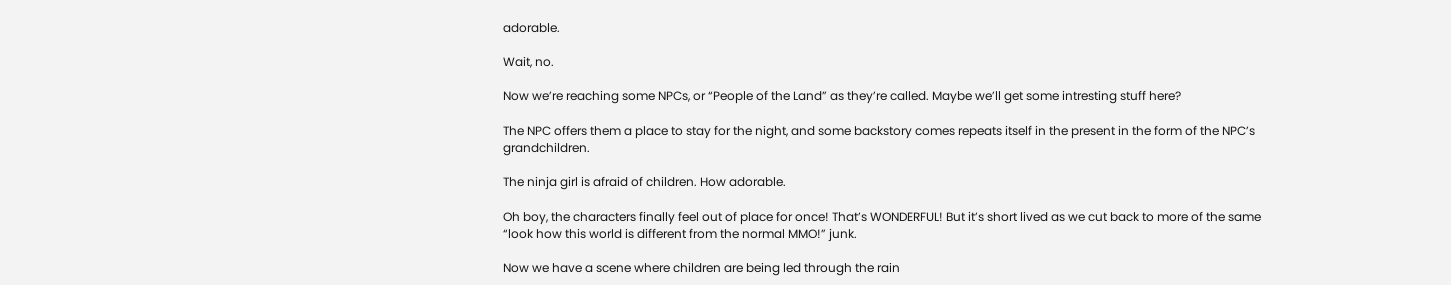adorable.

Wait, no.

Now we’re reaching some NPCs, or “People of the Land” as they’re called. Maybe we’ll get some intresting stuff here?

The NPC offers them a place to stay for the night, and some backstory comes repeats itself in the present in the form of the NPC’s grandchildren.

The ninja girl is afraid of children. How adorable.

Oh boy, the characters finally feel out of place for once! That’s WONDERFUL! But it’s short lived as we cut back to more of the same “look how this world is different from the normal MMO!” junk.

Now we have a scene where children are being led through the rain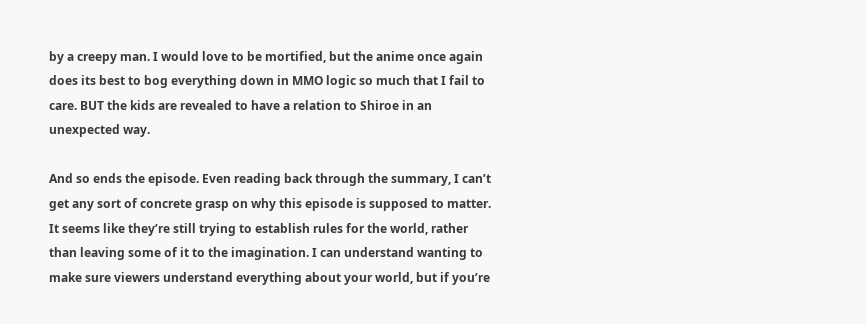by a creepy man. I would love to be mortified, but the anime once again does its best to bog everything down in MMO logic so much that I fail to care. BUT the kids are revealed to have a relation to Shiroe in an unexpected way.

And so ends the episode. Even reading back through the summary, I can’t get any sort of concrete grasp on why this episode is supposed to matter. It seems like they’re still trying to establish rules for the world, rather than leaving some of it to the imagination. I can understand wanting to make sure viewers understand everything about your world, but if you’re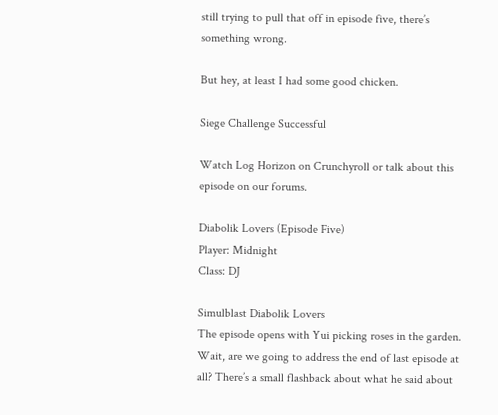still trying to pull that off in episode five, there’s something wrong.

But hey, at least I had some good chicken.

Siege Challenge Successful

Watch Log Horizon on Crunchyroll or talk about this episode on our forums.

Diabolik Lovers (Episode Five)
Player: Midnight
Class: DJ

Simulblast Diabolik Lovers
The episode opens with Yui picking roses in the garden. Wait, are we going to address the end of last episode at all? There’s a small flashback about what he said about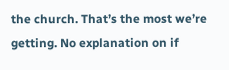the church. That’s the most we’re getting. No explanation on if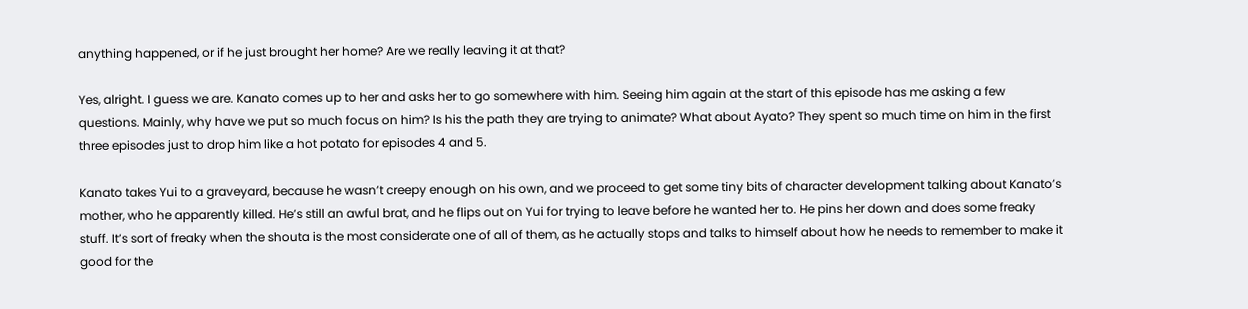anything happened, or if he just brought her home? Are we really leaving it at that?

Yes, alright. I guess we are. Kanato comes up to her and asks her to go somewhere with him. Seeing him again at the start of this episode has me asking a few questions. Mainly, why have we put so much focus on him? Is his the path they are trying to animate? What about Ayato? They spent so much time on him in the first three episodes just to drop him like a hot potato for episodes 4 and 5.

Kanato takes Yui to a graveyard, because he wasn’t creepy enough on his own, and we proceed to get some tiny bits of character development talking about Kanato’s mother, who he apparently killed. He’s still an awful brat, and he flips out on Yui for trying to leave before he wanted her to. He pins her down and does some freaky stuff. It’s sort of freaky when the shouta is the most considerate one of all of them, as he actually stops and talks to himself about how he needs to remember to make it good for the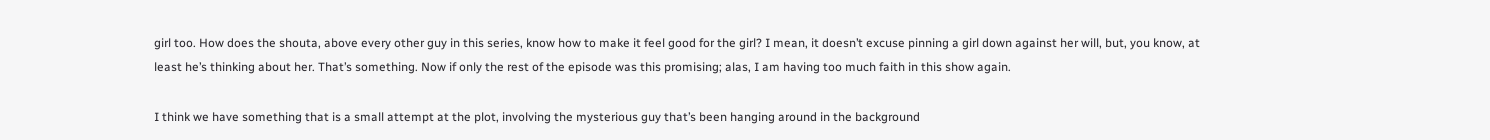girl too. How does the shouta, above every other guy in this series, know how to make it feel good for the girl? I mean, it doesn’t excuse pinning a girl down against her will, but, you know, at least he’s thinking about her. That’s something. Now if only the rest of the episode was this promising; alas, I am having too much faith in this show again.

I think we have something that is a small attempt at the plot, involving the mysterious guy that’s been hanging around in the background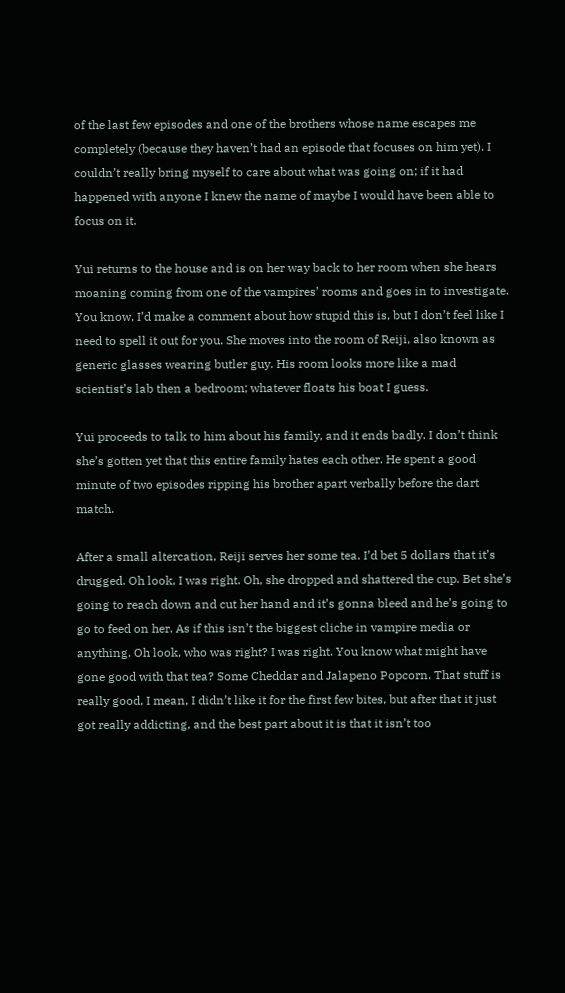of the last few episodes and one of the brothers whose name escapes me completely (because they haven’t had an episode that focuses on him yet). I couldn’t really bring myself to care about what was going on; if it had happened with anyone I knew the name of maybe I would have been able to focus on it.

Yui returns to the house and is on her way back to her room when she hears moaning coming from one of the vampires’ rooms and goes in to investigate. You know, I’d make a comment about how stupid this is, but I don’t feel like I need to spell it out for you. She moves into the room of Reiji, also known as generic glasses wearing butler guy. His room looks more like a mad scientist’s lab then a bedroom; whatever floats his boat I guess.

Yui proceeds to talk to him about his family, and it ends badly. I don’t think she’s gotten yet that this entire family hates each other. He spent a good minute of two episodes ripping his brother apart verbally before the dart match.

After a small altercation, Reiji serves her some tea. I’d bet 5 dollars that it’s drugged. Oh look, I was right. Oh, she dropped and shattered the cup. Bet she’s going to reach down and cut her hand and it’s gonna bleed and he’s going to go to feed on her. As if this isn’t the biggest cliche in vampire media or anything. Oh look, who was right? I was right. You know what might have gone good with that tea? Some Cheddar and Jalapeno Popcorn. That stuff is really good, I mean, I didn’t like it for the first few bites, but after that it just got really addicting, and the best part about it is that it isn’t too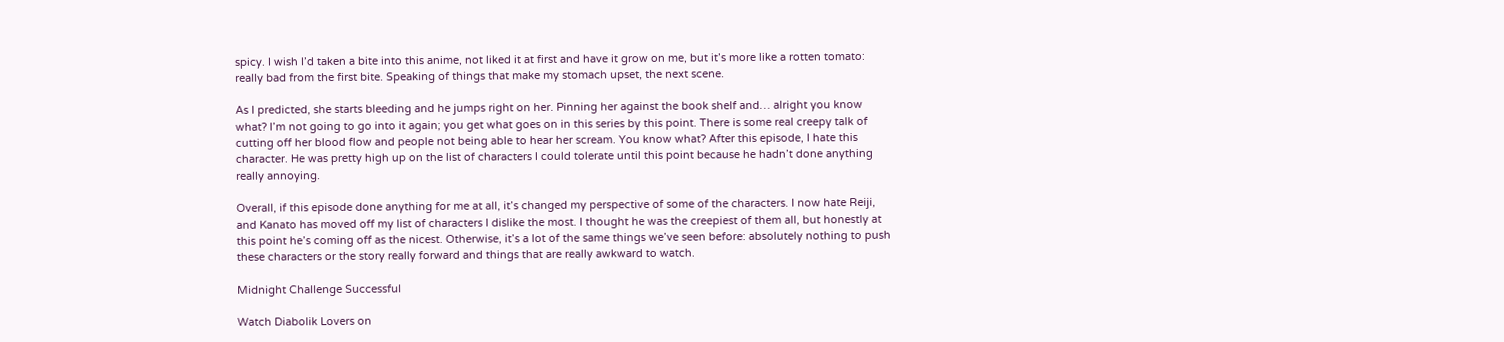spicy. I wish I’d taken a bite into this anime, not liked it at first and have it grow on me, but it’s more like a rotten tomato: really bad from the first bite. Speaking of things that make my stomach upset, the next scene.

As I predicted, she starts bleeding and he jumps right on her. Pinning her against the book shelf and… alright you know what? I’m not going to go into it again; you get what goes on in this series by this point. There is some real creepy talk of cutting off her blood flow and people not being able to hear her scream. You know what? After this episode, I hate this character. He was pretty high up on the list of characters I could tolerate until this point because he hadn’t done anything really annoying.

Overall, if this episode done anything for me at all, it’s changed my perspective of some of the characters. I now hate Reiji, and Kanato has moved off my list of characters I dislike the most. I thought he was the creepiest of them all, but honestly at this point he’s coming off as the nicest. Otherwise, it’s a lot of the same things we’ve seen before: absolutely nothing to push these characters or the story really forward and things that are really awkward to watch.

Midnight Challenge Successful

Watch Diabolik Lovers on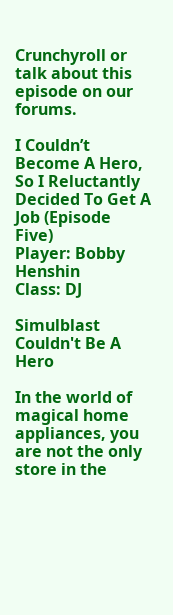Crunchyroll or talk about this episode on our forums.

I Couldn’t Become A Hero, So I Reluctantly Decided To Get A Job (Episode Five)
Player: Bobby Henshin
Class: DJ

Simulblast Couldn't Be A Hero

In the world of magical home appliances, you are not the only store in the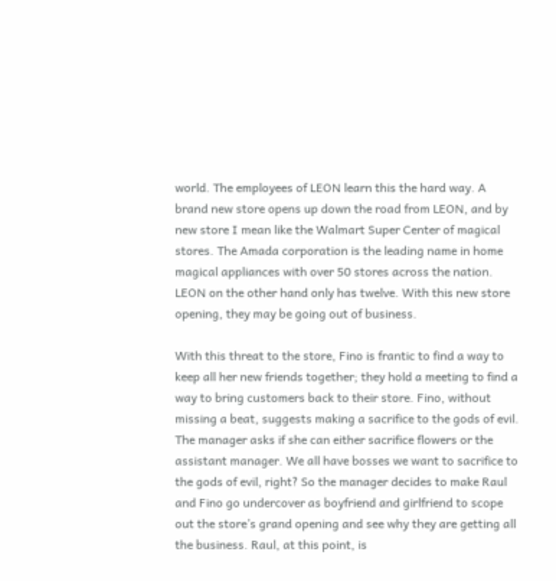world. The employees of LEON learn this the hard way. A brand new store opens up down the road from LEON, and by new store I mean like the Walmart Super Center of magical stores. The Amada corporation is the leading name in home magical appliances with over 50 stores across the nation. LEON on the other hand only has twelve. With this new store opening, they may be going out of business.

With this threat to the store, Fino is frantic to find a way to keep all her new friends together; they hold a meeting to find a way to bring customers back to their store. Fino, without missing a beat, suggests making a sacrifice to the gods of evil. The manager asks if she can either sacrifice flowers or the assistant manager. We all have bosses we want to sacrifice to the gods of evil, right? So the manager decides to make Raul and Fino go undercover as boyfriend and girlfriend to scope out the store’s grand opening and see why they are getting all the business. Raul, at this point, is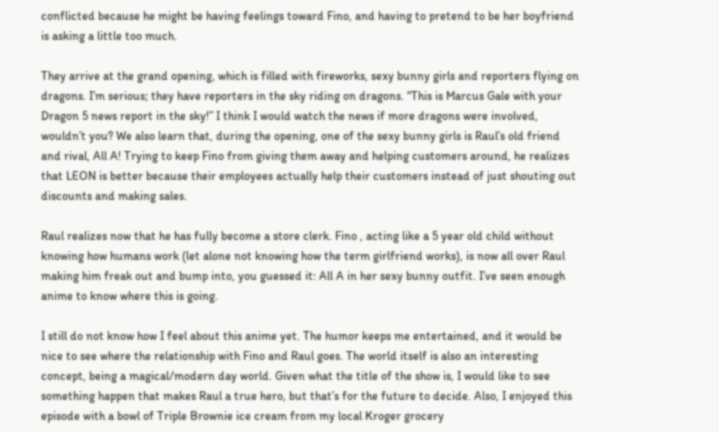conflicted because he might be having feelings toward Fino, and having to pretend to be her boyfriend is asking a little too much.

They arrive at the grand opening, which is filled with fireworks, sexy bunny girls and reporters flying on dragons. I’m serious; they have reporters in the sky riding on dragons. “This is Marcus Gale with your Dragon 5 news report in the sky!” I think I would watch the news if more dragons were involved, wouldn’t you? We also learn that, during the opening, one of the sexy bunny girls is Raul’s old friend and rival, All A! Trying to keep Fino from giving them away and helping customers around, he realizes that LEON is better because their employees actually help their customers instead of just shouting out discounts and making sales.

Raul realizes now that he has fully become a store clerk. Fino , acting like a 5 year old child without knowing how humans work (let alone not knowing how the term girlfriend works), is now all over Raul making him freak out and bump into, you guessed it: All A in her sexy bunny outfit. I’ve seen enough anime to know where this is going.

I still do not know how I feel about this anime yet. The humor keeps me entertained, and it would be nice to see where the relationship with Fino and Raul goes. The world itself is also an interesting concept, being a magical/modern day world. Given what the title of the show is, I would like to see something happen that makes Raul a true hero, but that’s for the future to decide. Also, I enjoyed this episode with a bowl of Triple Brownie ice cream from my local Kroger grocery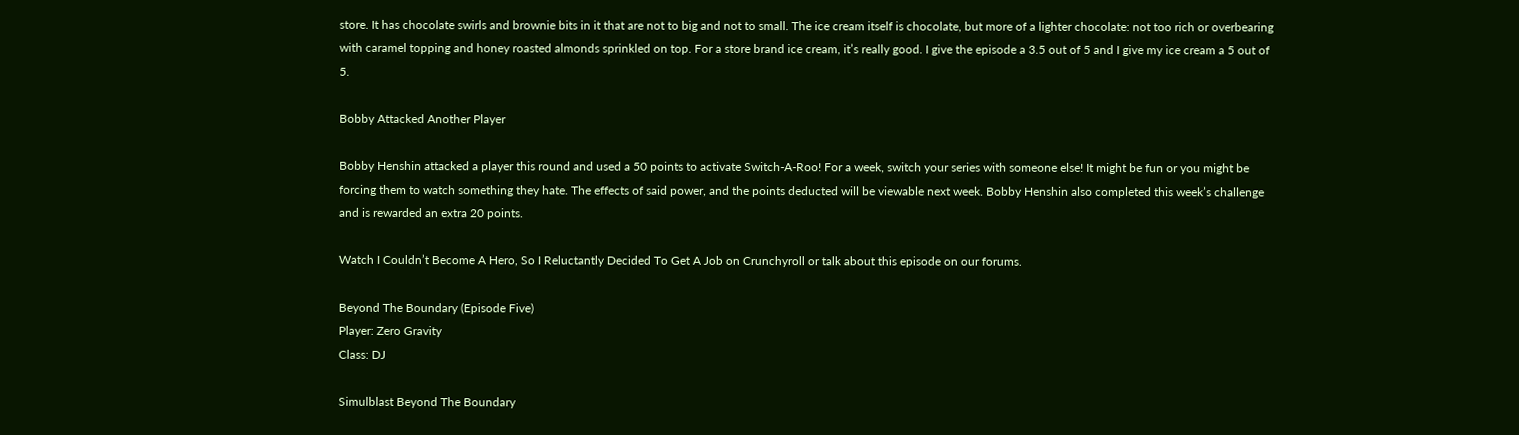store. It has chocolate swirls and brownie bits in it that are not to big and not to small. The ice cream itself is chocolate, but more of a lighter chocolate: not too rich or overbearing with caramel topping and honey roasted almonds sprinkled on top. For a store brand ice cream, it’s really good. I give the episode a 3.5 out of 5 and I give my ice cream a 5 out of 5.

Bobby Attacked Another Player

Bobby Henshin attacked a player this round and used a 50 points to activate Switch-A-Roo! For a week, switch your series with someone else! It might be fun or you might be forcing them to watch something they hate. The effects of said power, and the points deducted will be viewable next week. Bobby Henshin also completed this week’s challenge and is rewarded an extra 20 points.

Watch I Couldn’t Become A Hero, So I Reluctantly Decided To Get A Job on Crunchyroll or talk about this episode on our forums.

Beyond The Boundary (Episode Five)
Player: Zero Gravity
Class: DJ

Simulblast Beyond The Boundary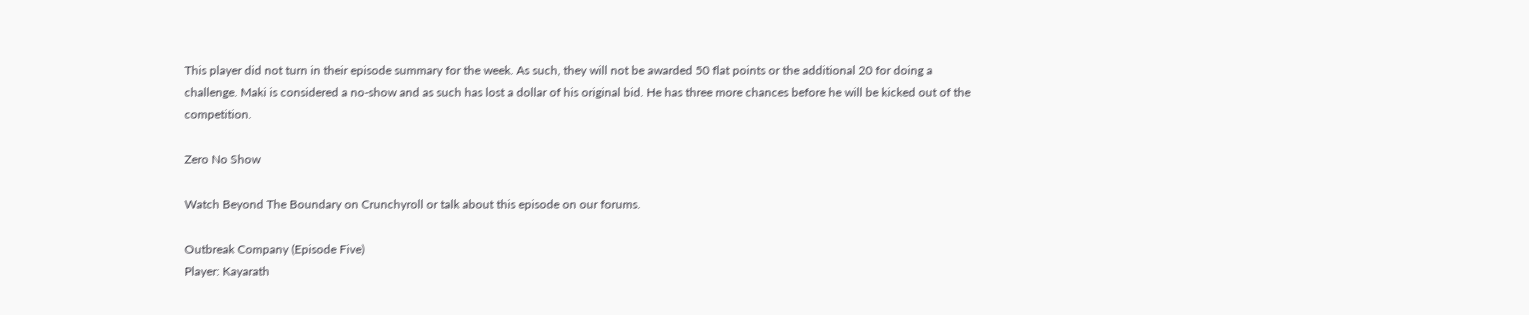This player did not turn in their episode summary for the week. As such, they will not be awarded 50 flat points or the additional 20 for doing a challenge. Maki is considered a no-show and as such has lost a dollar of his original bid. He has three more chances before he will be kicked out of the competition.

Zero No Show

Watch Beyond The Boundary on Crunchyroll or talk about this episode on our forums.

Outbreak Company (Episode Five)
Player: Kayarath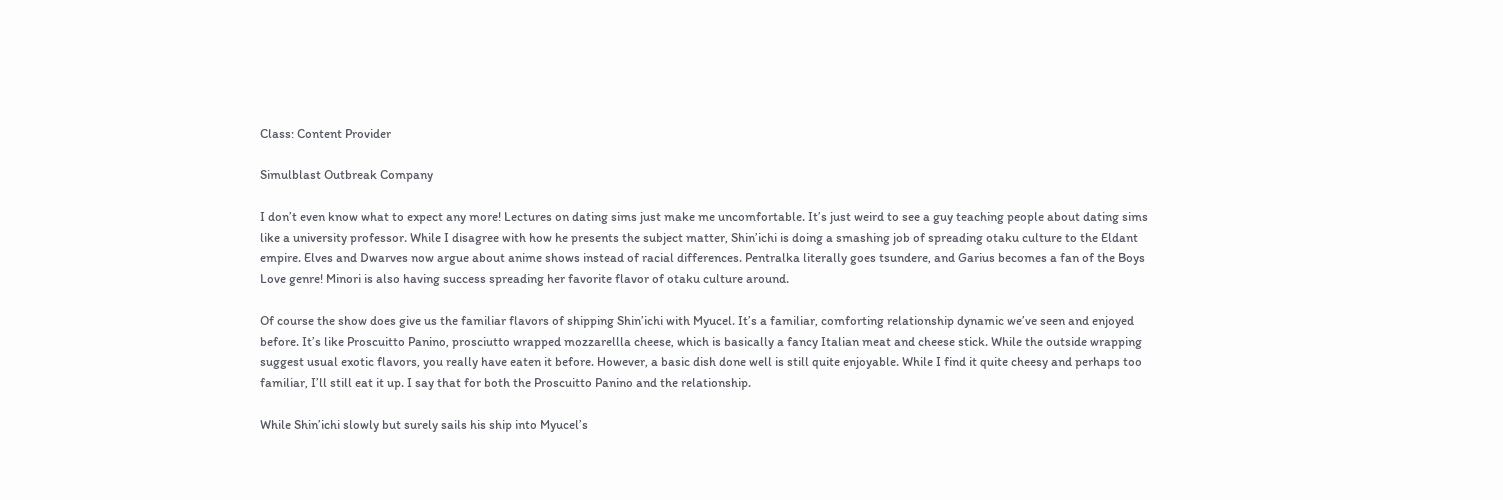Class: Content Provider

Simulblast Outbreak Company

I don’t even know what to expect any more! Lectures on dating sims just make me uncomfortable. It’s just weird to see a guy teaching people about dating sims like a university professor. While I disagree with how he presents the subject matter, Shin’ichi is doing a smashing job of spreading otaku culture to the Eldant empire. Elves and Dwarves now argue about anime shows instead of racial differences. Pentralka literally goes tsundere, and Garius becomes a fan of the Boys Love genre! Minori is also having success spreading her favorite flavor of otaku culture around.

Of course the show does give us the familiar flavors of shipping Shin’ichi with Myucel. It’s a familiar, comforting relationship dynamic we’ve seen and enjoyed before. It’s like Proscuitto Panino, prosciutto wrapped mozzarellla cheese, which is basically a fancy Italian meat and cheese stick. While the outside wrapping suggest usual exotic flavors, you really have eaten it before. However, a basic dish done well is still quite enjoyable. While I find it quite cheesy and perhaps too familiar, I’ll still eat it up. I say that for both the Proscuitto Panino and the relationship.

While Shin’ichi slowly but surely sails his ship into Myucel’s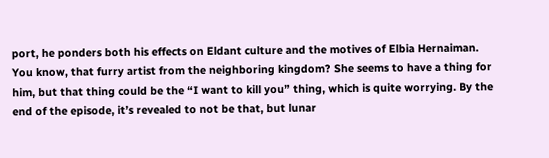port, he ponders both his effects on Eldant culture and the motives of Elbia Hernaiman. You know, that furry artist from the neighboring kingdom? She seems to have a thing for him, but that thing could be the “I want to kill you” thing, which is quite worrying. By the end of the episode, it’s revealed to not be that, but lunar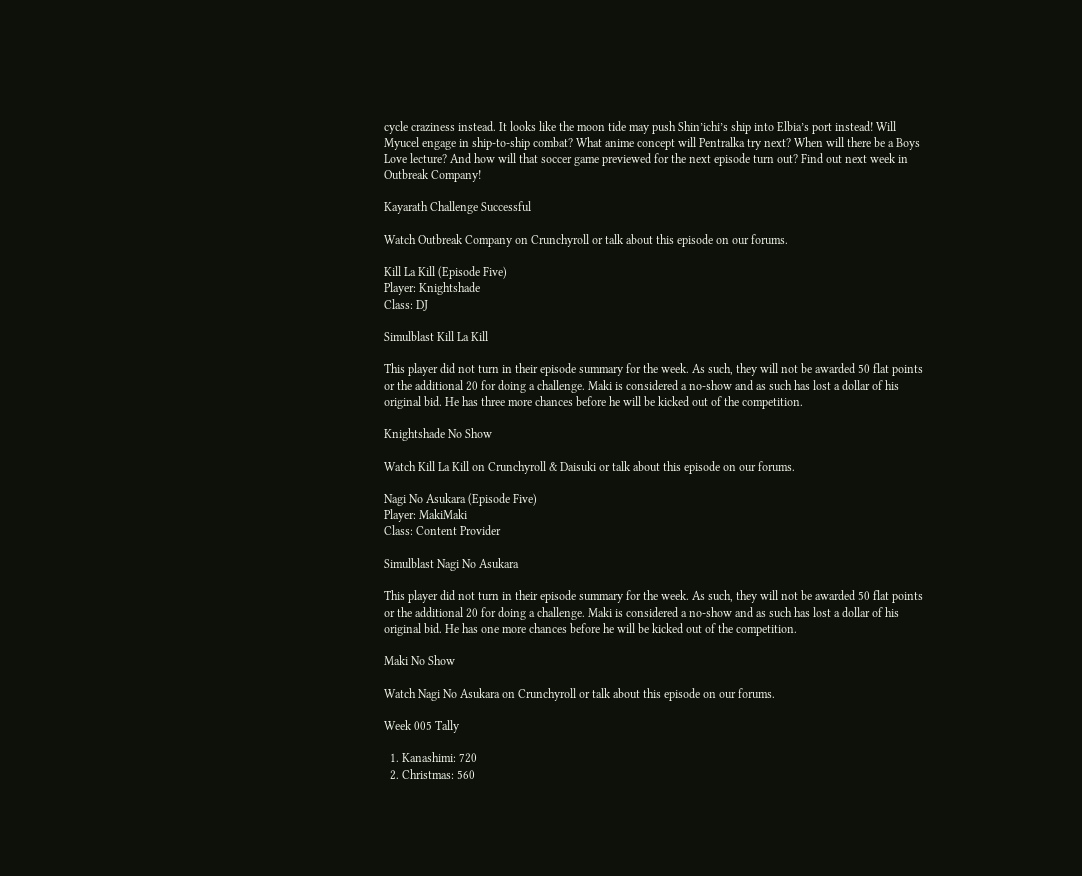cycle craziness instead. It looks like the moon tide may push Shin’ichi’s ship into Elbia’s port instead! Will Myucel engage in ship-to-ship combat? What anime concept will Pentralka try next? When will there be a Boys Love lecture? And how will that soccer game previewed for the next episode turn out? Find out next week in Outbreak Company!

Kayarath Challenge Successful

Watch Outbreak Company on Crunchyroll or talk about this episode on our forums.

Kill La Kill (Episode Five)
Player: Knightshade
Class: DJ

Simulblast Kill La Kill

This player did not turn in their episode summary for the week. As such, they will not be awarded 50 flat points or the additional 20 for doing a challenge. Maki is considered a no-show and as such has lost a dollar of his original bid. He has three more chances before he will be kicked out of the competition.

Knightshade No Show

Watch Kill La Kill on Crunchyroll & Daisuki or talk about this episode on our forums.

Nagi No Asukara (Episode Five)
Player: MakiMaki
Class: Content Provider

Simulblast Nagi No Asukara

This player did not turn in their episode summary for the week. As such, they will not be awarded 50 flat points or the additional 20 for doing a challenge. Maki is considered a no-show and as such has lost a dollar of his original bid. He has one more chances before he will be kicked out of the competition.

Maki No Show

Watch Nagi No Asukara on Crunchyroll or talk about this episode on our forums.

Week 005 Tally

  1. Kanashimi: 720
  2. Christmas: 560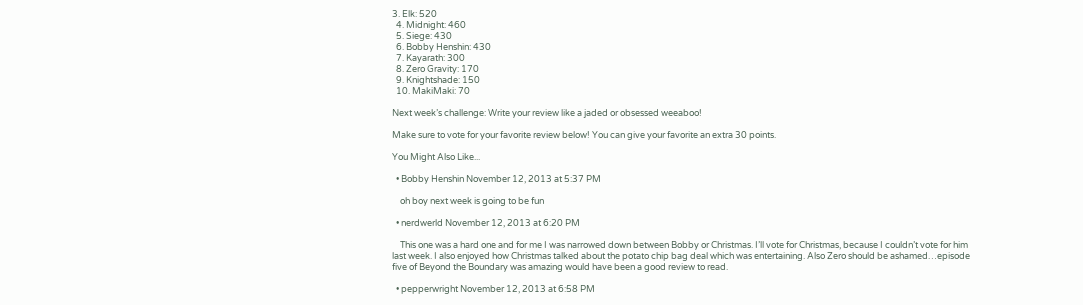3. Elk: 520
  4. Midnight: 460
  5. Siege: 430
  6. Bobby Henshin: 430
  7. Kayarath: 300
  8. Zero Gravity: 170
  9. Knightshade: 150
  10. MakiMaki: 70

Next week’s challenge: Write your review like a jaded or obsessed weeaboo!

Make sure to vote for your favorite review below! You can give your favorite an extra 30 points.

You Might Also Like...

  • Bobby Henshin November 12, 2013 at 5:37 PM

    oh boy next week is going to be fun

  • nerdwerld November 12, 2013 at 6:20 PM

    This one was a hard one and for me I was narrowed down between Bobby or Christmas. I’ll vote for Christmas, because I couldn’t vote for him last week. I also enjoyed how Christmas talked about the potato chip bag deal which was entertaining. Also Zero should be ashamed…episode five of Beyond the Boundary was amazing would have been a good review to read.

  • pepperwright November 12, 2013 at 6:58 PM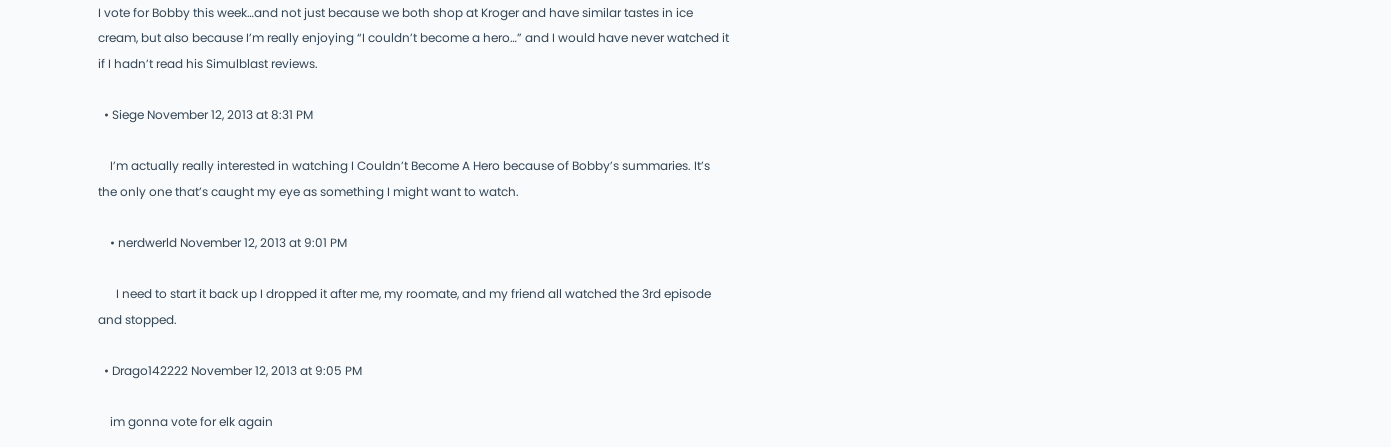I vote for Bobby this week…and not just because we both shop at Kroger and have similar tastes in ice cream, but also because I’m really enjoying “I couldn’t become a hero…” and I would have never watched it if I hadn’t read his Simulblast reviews.

  • Siege November 12, 2013 at 8:31 PM

    I’m actually really interested in watching I Couldn’t Become A Hero because of Bobby’s summaries. It’s the only one that’s caught my eye as something I might want to watch.

    • nerdwerld November 12, 2013 at 9:01 PM

      I need to start it back up I dropped it after me, my roomate, and my friend all watched the 3rd episode and stopped.

  • Drago142222 November 12, 2013 at 9:05 PM

    im gonna vote for elk again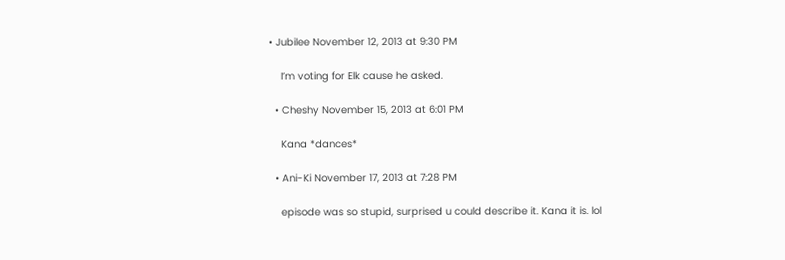• Jubilee November 12, 2013 at 9:30 PM

    I’m voting for Elk cause he asked.

  • Cheshy November 15, 2013 at 6:01 PM

    Kana *dances*

  • Ani-Ki November 17, 2013 at 7:28 PM

    episode was so stupid, surprised u could describe it. Kana it is. lol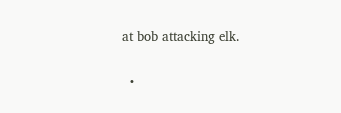at bob attacking elk.

  •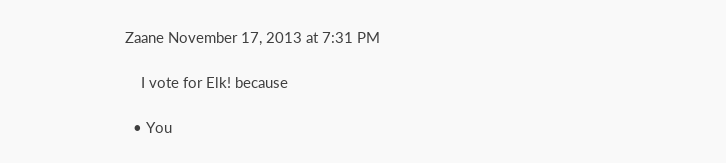Zaane November 17, 2013 at 7:31 PM

    I vote for Elk! because

  • You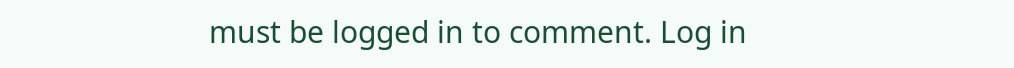must be logged in to comment. Log in